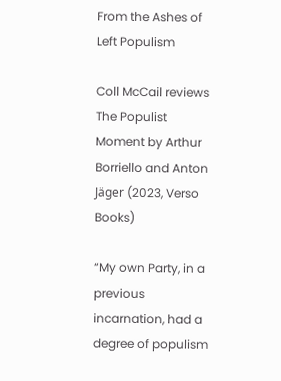From the Ashes of Left Populism

Coll McCail reviews The Populist Moment by Arthur Borriello and Anton Jäger (2023, Verso Books)

“My own Party, in a previous incarnation, had a degree of populism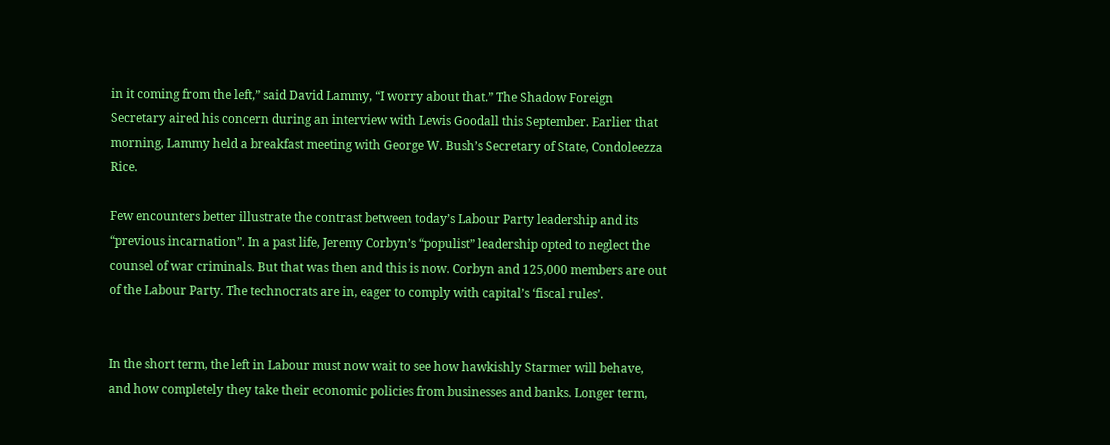in it coming from the left,” said David Lammy, “I worry about that.” The Shadow Foreign Secretary aired his concern during an interview with Lewis Goodall this September. Earlier that morning, Lammy held a breakfast meeting with George W. Bush’s Secretary of State, Condoleezza Rice.

Few encounters better illustrate the contrast between today’s Labour Party leadership and its “previous incarnation”. In a past life, Jeremy Corbyn’s “populist” leadership opted to neglect the counsel of war criminals. But that was then and this is now. Corbyn and 125,000 members are out of the Labour Party. The technocrats are in, eager to comply with capital’s ‘fiscal rules’.


In the short term, the left in Labour must now wait to see how hawkishly Starmer will behave, and how completely they take their economic policies from businesses and banks. Longer term,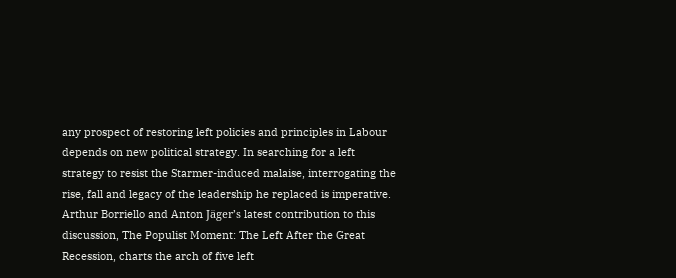any prospect of restoring left policies and principles in Labour depends on new political strategy. In searching for a left strategy to resist the Starmer-induced malaise, interrogating the rise, fall and legacy of the leadership he replaced is imperative. Arthur Borriello and Anton Jäger’s latest contribution to this discussion, The Populist Moment: The Left After the Great Recession, charts the arch of five left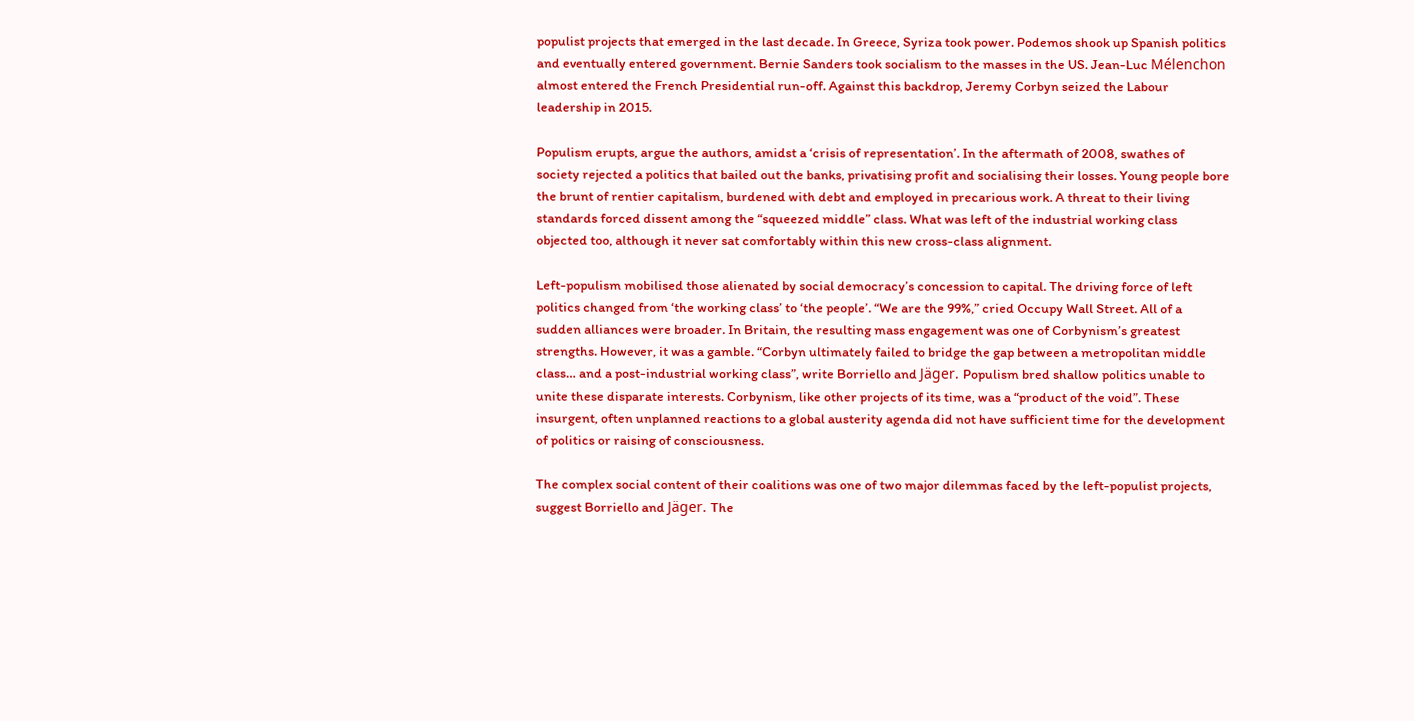populist projects that emerged in the last decade. In Greece, Syriza took power. Podemos shook up Spanish politics and eventually entered government. Bernie Sanders took socialism to the masses in the US. Jean-Luc Mélenchon almost entered the French Presidential run-off. Against this backdrop, Jeremy Corbyn seized the Labour leadership in 2015.

Populism erupts, argue the authors, amidst a ‘crisis of representation’. In the aftermath of 2008, swathes of society rejected a politics that bailed out the banks, privatising profit and socialising their losses. Young people bore the brunt of rentier capitalism, burdened with debt and employed in precarious work. A threat to their living standards forced dissent among the “squeezed middle” class. What was left of the industrial working class objected too, although it never sat comfortably within this new cross-class alignment.

Left-populism mobilised those alienated by social democracy’s concession to capital. The driving force of left politics changed from ‘the working class’ to ‘the people’. “We are the 99%,” cried Occupy Wall Street. All of a sudden alliances were broader. In Britain, the resulting mass engagement was one of Corbynism’s greatest strengths. However, it was a gamble. “Corbyn ultimately failed to bridge the gap between a metropolitan middle class… and a post-industrial working class”, write Borriello and Jäger. Populism bred shallow politics unable to unite these disparate interests. Corbynism, like other projects of its time, was a “product of the void”. These insurgent, often unplanned reactions to a global austerity agenda did not have sufficient time for the development of politics or raising of consciousness.

The complex social content of their coalitions was one of two major dilemmas faced by the left-populist projects, suggest Borriello and Jäger. The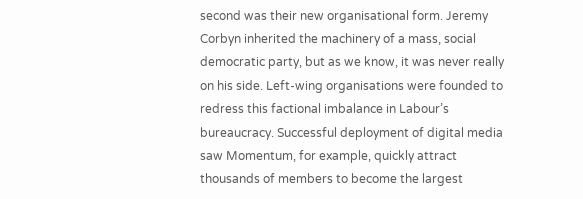second was their new organisational form. Jeremy Corbyn inherited the machinery of a mass, social democratic party, but as we know, it was never really on his side. Left-wing organisations were founded to redress this factional imbalance in Labour’s bureaucracy. Successful deployment of digital media saw Momentum, for example, quickly attract thousands of members to become the largest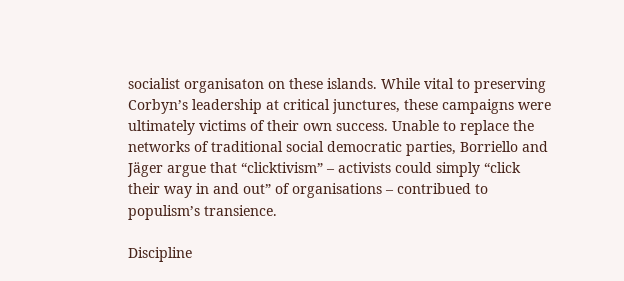socialist organisaton on these islands. While vital to preserving Corbyn’s leadership at critical junctures, these campaigns were ultimately victims of their own success. Unable to replace the networks of traditional social democratic parties, Borriello and Jäger argue that “clicktivism” – activists could simply “click their way in and out” of organisations – contribued to populism’s transience.

Discipline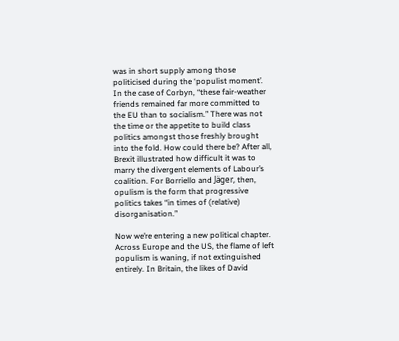was in short supply among those politicised during the ‘populist moment’. In the case of Corbyn, “these fair-weather friends remained far more committed to the EU than to socialism.” There was not the time or the appetite to build class politics amongst those freshly brought into the fold. How could there be? After all, Brexit illustrated how difficult it was to marry the divergent elements of Labour’s coalition. For Borriello and Jäger, then, opulism is the form that progressive politics takes “in times of (relative) disorganisation.”

Now we’re entering a new political chapter. Across Europe and the US, the flame of left populism is waning, if not extinguished entirely. In Britain, the likes of David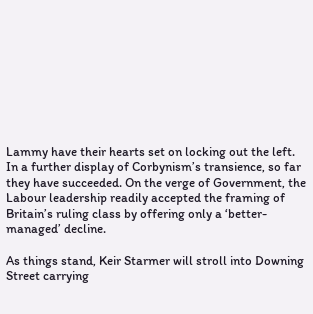Lammy have their hearts set on locking out the left. In a further display of Corbynism’s transience, so far they have succeeded. On the verge of Government, the Labour leadership readily accepted the framing of Britain’s ruling class by offering only a ‘better-managed’ decline.

As things stand, Keir Starmer will stroll into Downing Street carrying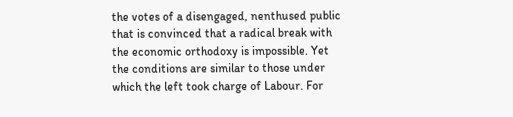the votes of a disengaged, nenthused public that is convinced that a radical break with the economic orthodoxy is impossible. Yet the conditions are similar to those under which the left took charge of Labour. For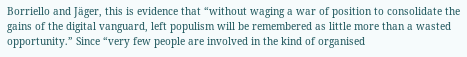Borriello and Jäger, this is evidence that “without waging a war of position to consolidate the gains of the digital vanguard, left populism will be remembered as little more than a wasted opportunity.” Since “very few people are involved in the kind of organised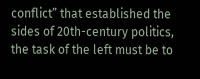conflict” that established the sides of 20th-century politics, the task of the left must be to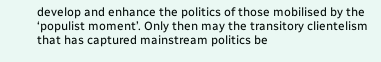develop and enhance the politics of those mobilised by the ‘populist moment’. Only then may the transitory clientelism that has captured mainstream politics be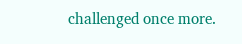challenged once more.